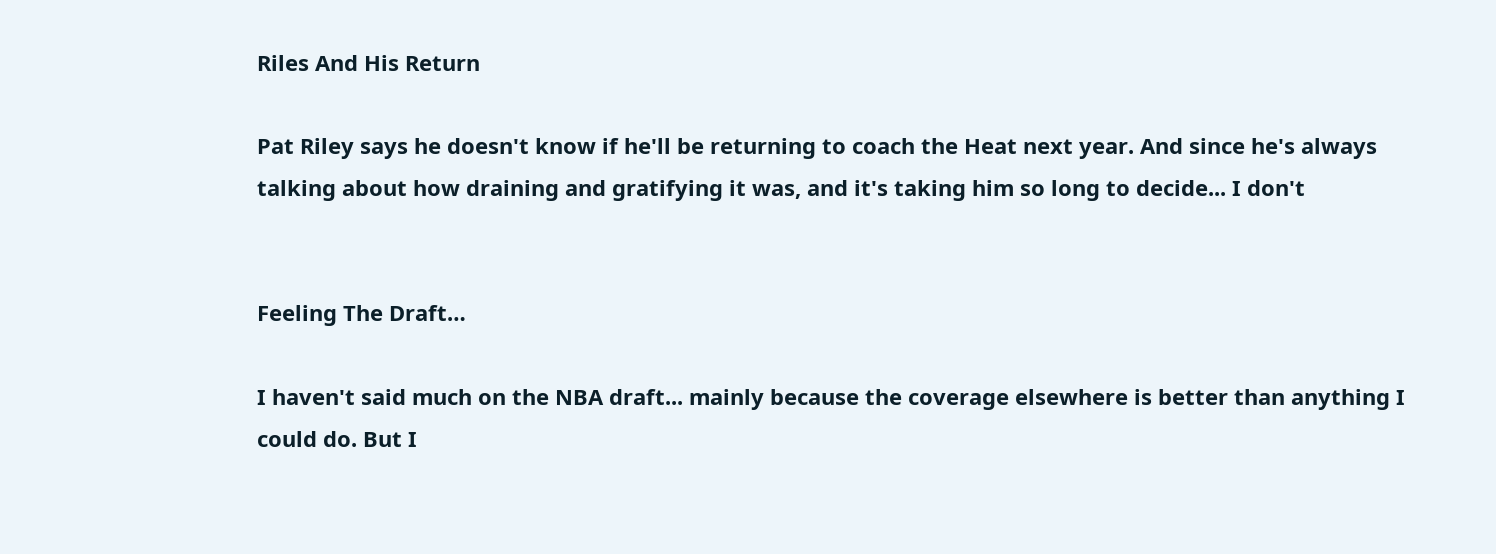Riles And His Return

Pat Riley says he doesn't know if he'll be returning to coach the Heat next year. And since he's always talking about how draining and gratifying it was, and it's taking him so long to decide... I don't


Feeling The Draft…

I haven't said much on the NBA draft... mainly because the coverage elsewhere is better than anything I could do. But I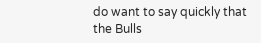do want to say quickly that the Bulls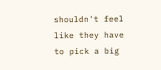shouldn't feel like they have to pick a big